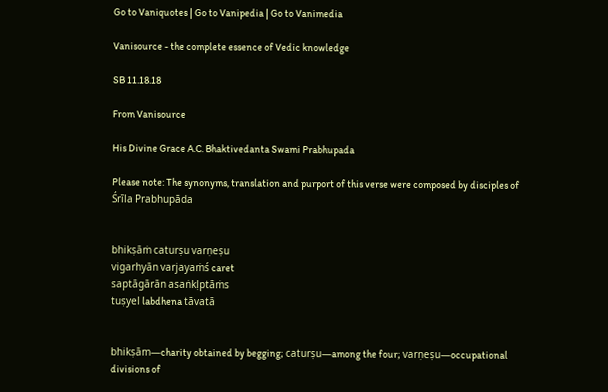Go to Vaniquotes | Go to Vanipedia | Go to Vanimedia

Vanisource - the complete essence of Vedic knowledge

SB 11.18.18

From Vanisource

His Divine Grace A.C. Bhaktivedanta Swami Prabhupada

Please note: The synonyms, translation and purport of this verse were composed by disciples of Śrīla Prabhupāda


bhikṣāṁ caturṣu varṇeṣu
vigarhyān varjayaṁś caret
saptāgārān asaṅkḷptāṁs
tuṣyel labdhena tāvatā


bhikṣām—charity obtained by begging; caturṣu—among the four; varṇeṣu—occupational divisions of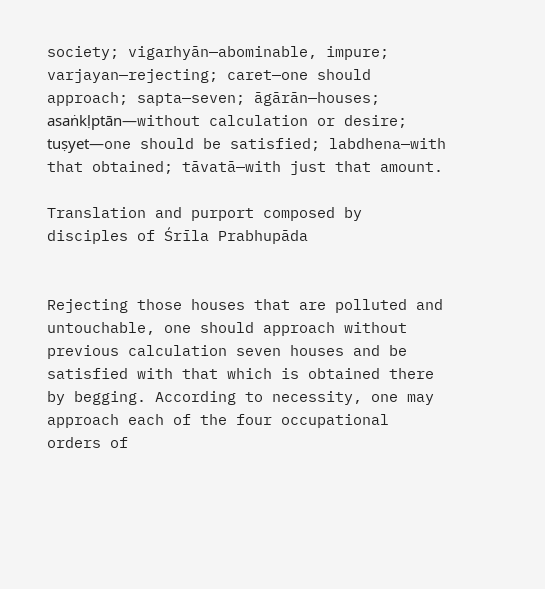society; vigarhyān—abominable, impure; varjayan—rejecting; caret—one should approach; sapta—seven; āgārān—houses; asaṅkḷptān—without calculation or desire; tuṣyet—one should be satisfied; labdhena—with that obtained; tāvatā—with just that amount.

Translation and purport composed by disciples of Śrīla Prabhupāda


Rejecting those houses that are polluted and untouchable, one should approach without previous calculation seven houses and be satisfied with that which is obtained there by begging. According to necessity, one may approach each of the four occupational orders of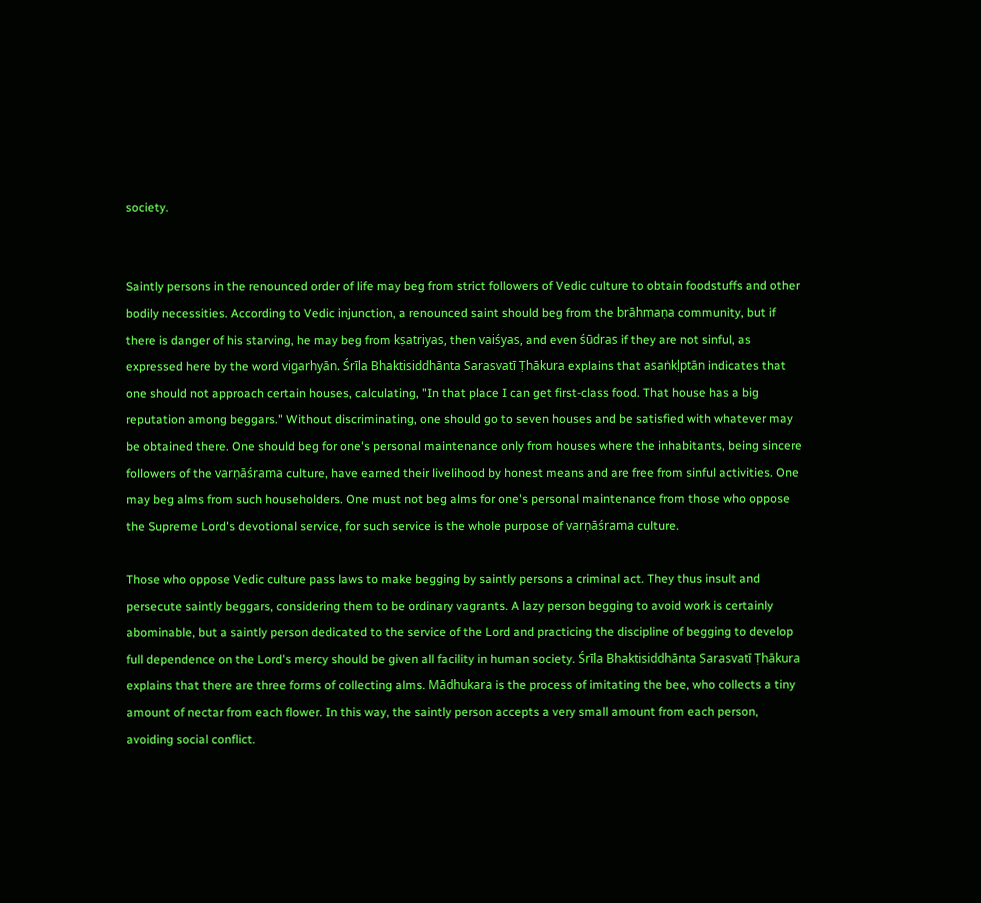society.


Saintly persons in the renounced order of life may beg from strict followers of Vedic culture to obtain foodstuffs and other bodily necessities. According to Vedic injunction, a renounced saint should beg from the brāhmaṇa community, but if there is danger of his starving, he may beg from kṣatriyas, then vaiśyas, and even śūdras if they are not sinful, as expressed here by the word vigarhyān. Śrīla Bhaktisiddhānta Sarasvatī Ṭhākura explains that asaṅkḷptān indicates that one should not approach certain houses, calculating, "In that place I can get first-class food. That house has a big reputation among beggars." Without discriminating, one should go to seven houses and be satisfied with whatever may be obtained there. One should beg for one's personal maintenance only from houses where the inhabitants, being sincere followers of the varṇāśrama culture, have earned their livelihood by honest means and are free from sinful activities. One may beg alms from such householders. One must not beg alms for one's personal maintenance from those who oppose the Supreme Lord's devotional service, for such service is the whole purpose of varṇāśrama culture.

Those who oppose Vedic culture pass laws to make begging by saintly persons a criminal act. They thus insult and persecute saintly beggars, considering them to be ordinary vagrants. A lazy person begging to avoid work is certainly abominable, but a saintly person dedicated to the service of the Lord and practicing the discipline of begging to develop full dependence on the Lord's mercy should be given all facility in human society. Śrīla Bhaktisiddhānta Sarasvatī Ṭhākura explains that there are three forms of collecting alms. Mādhukara is the process of imitating the bee, who collects a tiny amount of nectar from each flower. In this way, the saintly person accepts a very small amount from each person, avoiding social conflict.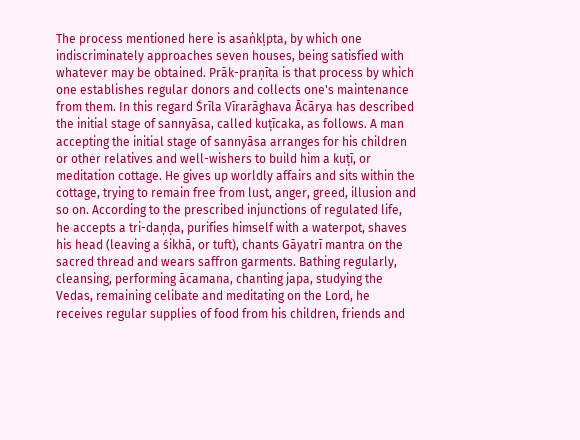The process mentioned here is asaṅkḷpta, by which one indiscriminately approaches seven houses, being satisfied with whatever may be obtained. Prāk-praṇīta is that process by which one establishes regular donors and collects one's maintenance from them. In this regard Śrīla Vīrarāghava Ācārya has described the initial stage of sannyāsa, called kuṭīcaka, as follows. A man accepting the initial stage of sannyāsa arranges for his children or other relatives and well-wishers to build him a kuṭī, or meditation cottage. He gives up worldly affairs and sits within the cottage, trying to remain free from lust, anger, greed, illusion and so on. According to the prescribed injunctions of regulated life, he accepts a tri-daṇḍa, purifies himself with a waterpot, shaves his head (leaving a śikhā, or tuft), chants Gāyatrī mantra on the sacred thread and wears saffron garments. Bathing regularly, cleansing, performing ācamana, chanting japa, studying the Vedas, remaining celibate and meditating on the Lord, he receives regular supplies of food from his children, friends and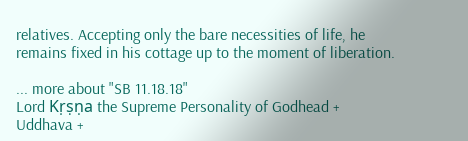relatives. Accepting only the bare necessities of life, he remains fixed in his cottage up to the moment of liberation.

... more about "SB 11.18.18"
Lord Kṛṣṇa the Supreme Personality of Godhead +
Uddhava +